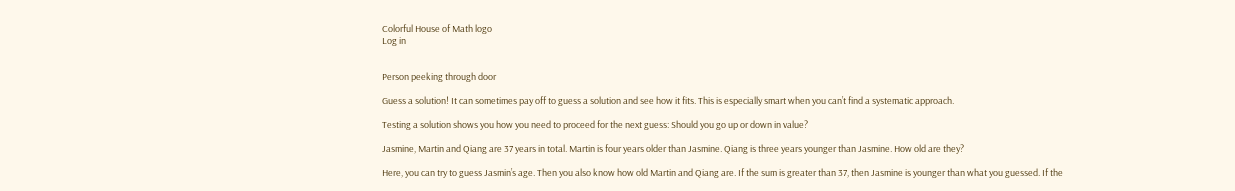Colorful House of Math logo
Log in


Person peeking through door

Guess a solution! It can sometimes pay off to guess a solution and see how it fits. This is especially smart when you can’t find a systematic approach.

Testing a solution shows you how you need to proceed for the next guess: Should you go up or down in value?

Jasmine, Martin and Qiang are 37 years in total. Martin is four years older than Jasmine. Qiang is three years younger than Jasmine. How old are they?

Here, you can try to guess Jasmin’s age. Then you also know how old Martin and Qiang are. If the sum is greater than 37, then Jasmine is younger than what you guessed. If the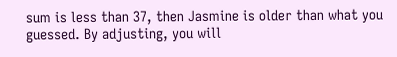sum is less than 37, then Jasmine is older than what you guessed. By adjusting, you will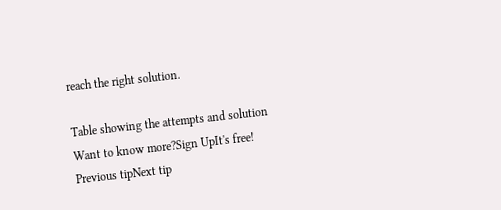reach the right solution.

Table showing the attempts and solution
Want to know more?Sign UpIt's free!
Previous tipNext tip